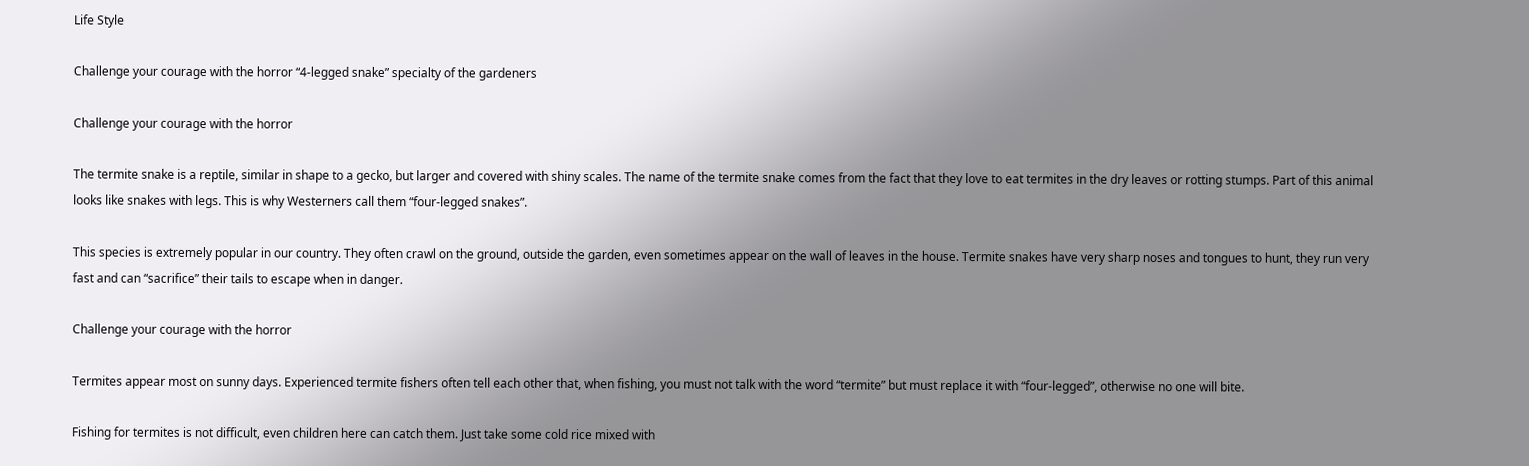Life Style

Challenge your courage with the horror “4-legged snake” specialty of the gardeners

Challenge your courage with the horror

The termite snake is a reptile, similar in shape to a gecko, but larger and covered with shiny scales. The name of the termite snake comes from the fact that they love to eat termites in the dry leaves or rotting stumps. Part of this animal looks like snakes with legs. This is why Westerners call them “four-legged snakes”.

This species is extremely popular in our country. They often crawl on the ground, outside the garden, even sometimes appear on the wall of leaves in the house. Termite snakes have very sharp noses and tongues to hunt, they run very fast and can “sacrifice” their tails to escape when in danger.

Challenge your courage with the horror

Termites appear most on sunny days. Experienced termite fishers often tell each other that, when fishing, you must not talk with the word “termite” but must replace it with “four-legged”, otherwise no one will bite.

Fishing for termites is not difficult, even children here can catch them. Just take some cold rice mixed with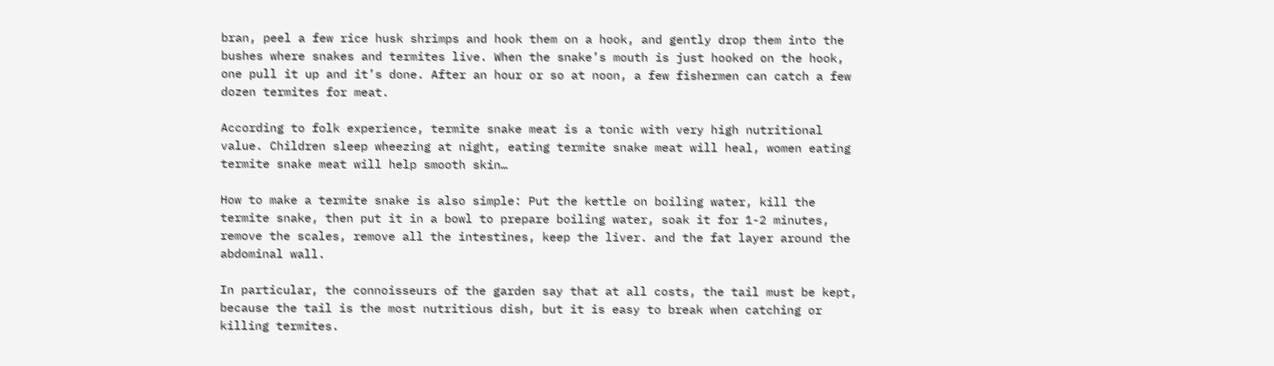bran, peel a few rice husk shrimps and hook them on a hook, and gently drop them into the bushes where snakes and termites live. When the snake’s mouth is just hooked on the hook, one pull it up and it’s done. After an hour or so at noon, a few fishermen can catch a few dozen termites for meat.

According to folk experience, termite snake meat is a tonic with very high nutritional value. Children sleep wheezing at night, eating termite snake meat will heal, women eating termite snake meat will help smooth skin…

How to make a termite snake is also simple: Put the kettle on boiling water, kill the termite snake, then put it in a bowl to prepare boiling water, soak it for 1-2 minutes, remove the scales, remove all the intestines, keep the liver. and the fat layer around the abdominal wall.

In particular, the connoisseurs of the garden say that at all costs, the tail must be kept, because the tail is the most nutritious dish, but it is easy to break when catching or killing termites.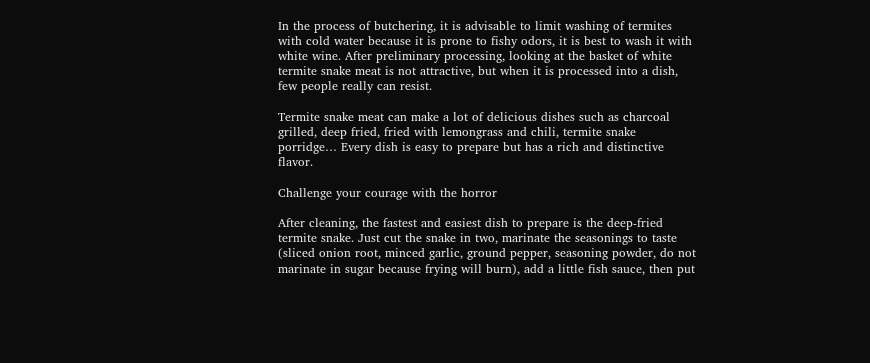In the process of butchering, it is advisable to limit washing of termites with cold water because it is prone to fishy odors, it is best to wash it with white wine. After preliminary processing, looking at the basket of white termite snake meat is not attractive, but when it is processed into a dish, few people really can resist.

Termite snake meat can make a lot of delicious dishes such as charcoal grilled, deep fried, fried with lemongrass and chili, termite snake porridge… Every dish is easy to prepare but has a rich and distinctive flavor.

Challenge your courage with the horror

After cleaning, the fastest and easiest dish to prepare is the deep-fried termite snake. Just cut the snake in two, marinate the seasonings to taste (sliced onion root, minced garlic, ground pepper, seasoning powder, do not marinate in sugar because frying will burn), add a little fish sauce, then put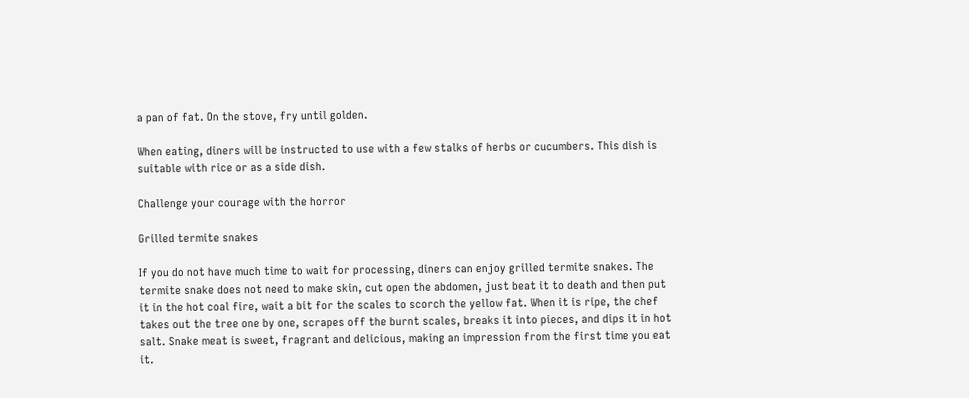a pan of fat. On the stove, fry until golden.

When eating, diners will be instructed to use with a few stalks of herbs or cucumbers. This dish is suitable with rice or as a side dish.

Challenge your courage with the horror

Grilled termite snakes

If you do not have much time to wait for processing, diners can enjoy grilled termite snakes. The termite snake does not need to make skin, cut open the abdomen, just beat it to death and then put it in the hot coal fire, wait a bit for the scales to scorch the yellow fat. When it is ripe, the chef takes out the tree one by one, scrapes off the burnt scales, breaks it into pieces, and dips it in hot salt. Snake meat is sweet, fragrant and delicious, making an impression from the first time you eat it.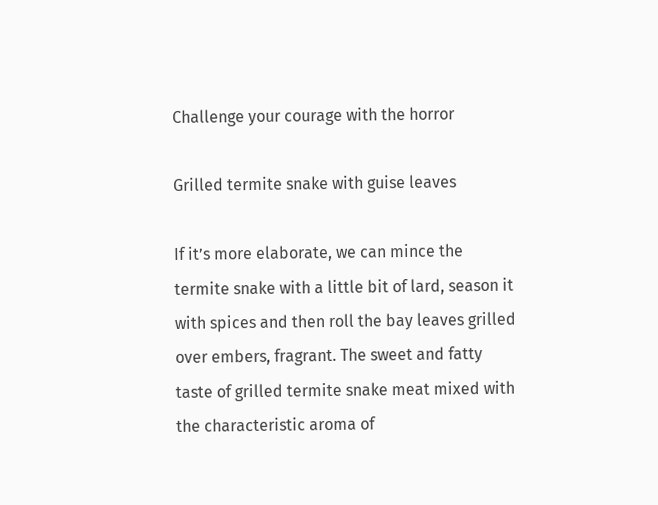Challenge your courage with the horror

Grilled termite snake with guise leaves

If it’s more elaborate, we can mince the termite snake with a little bit of lard, season it with spices and then roll the bay leaves grilled over embers, fragrant. The sweet and fatty taste of grilled termite snake meat mixed with the characteristic aroma of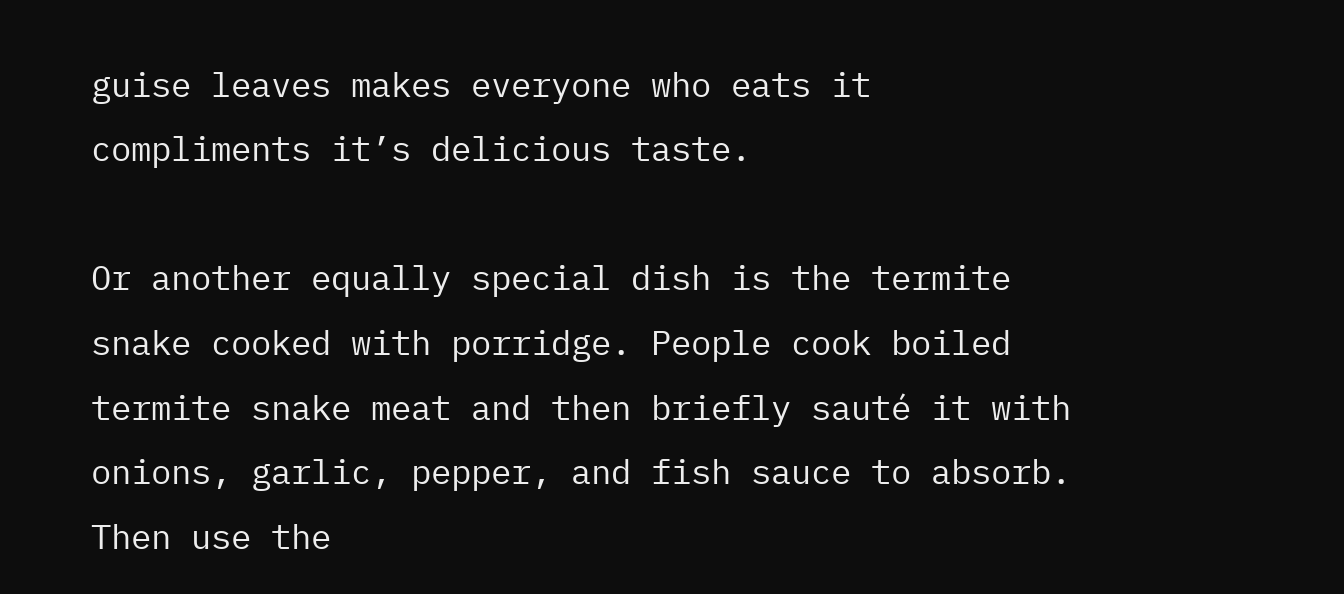guise leaves makes everyone who eats it compliments it’s delicious taste.

Or another equally special dish is the termite snake cooked with porridge. People cook boiled termite snake meat and then briefly sauté it with onions, garlic, pepper, and fish sauce to absorb. Then use the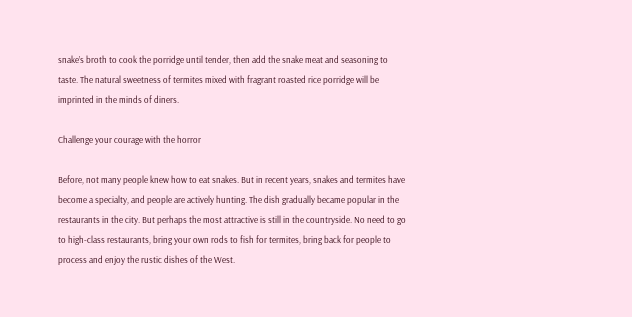snake’s broth to cook the porridge until tender, then add the snake meat and seasoning to taste. The natural sweetness of termites mixed with fragrant roasted rice porridge will be imprinted in the minds of diners.

Challenge your courage with the horror

Before, not many people knew how to eat snakes. But in recent years, snakes and termites have become a specialty, and people are actively hunting. The dish gradually became popular in the restaurants in the city. But perhaps the most attractive is still in the countryside. No need to go to high-class restaurants, bring your own rods to fish for termites, bring back for people to process and enjoy the rustic dishes of the West.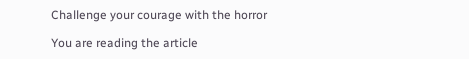Challenge your courage with the horror

You are reading the article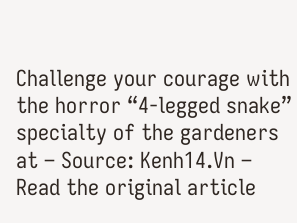Challenge your courage with the horror “4-legged snake” specialty of the gardeners
at – Source: Kenh14.Vn – Read the original article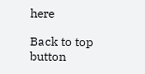here

Back to top button